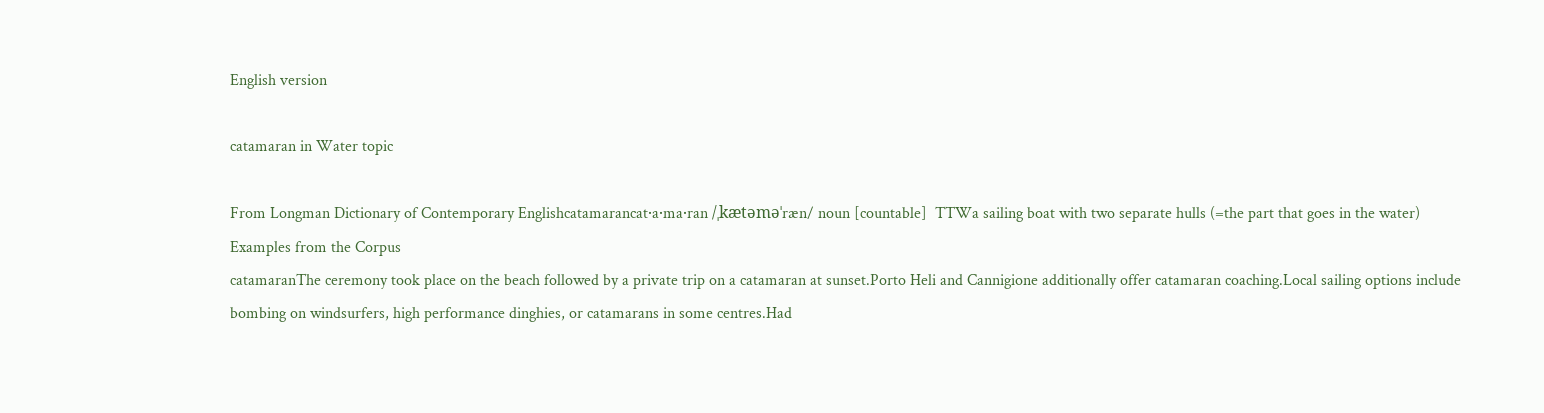English version

catamaran in Water topic

From Longman Dictionary of Contemporary Englishcatamarancat‧a‧ma‧ran /ˌkætəməˈræn/ noun [countable]  TTWa sailing boat with two separate hulls (=the part that goes in the water)
Examples from the Corpus
catamaranThe ceremony took place on the beach followed by a private trip on a catamaran at sunset.Porto Heli and Cannigione additionally offer catamaran coaching.Local sailing options include bombing on windsurfers, high performance dinghies, or catamarans in some centres.Had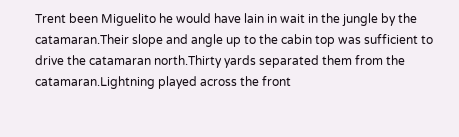Trent been Miguelito he would have lain in wait in the jungle by the catamaran.Their slope and angle up to the cabin top was sufficient to drive the catamaran north.Thirty yards separated them from the catamaran.Lightning played across the front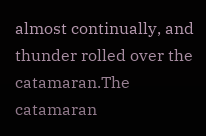almost continually, and thunder rolled over the catamaran.The catamaran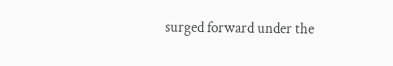surged forward under the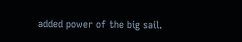added power of the big sail.